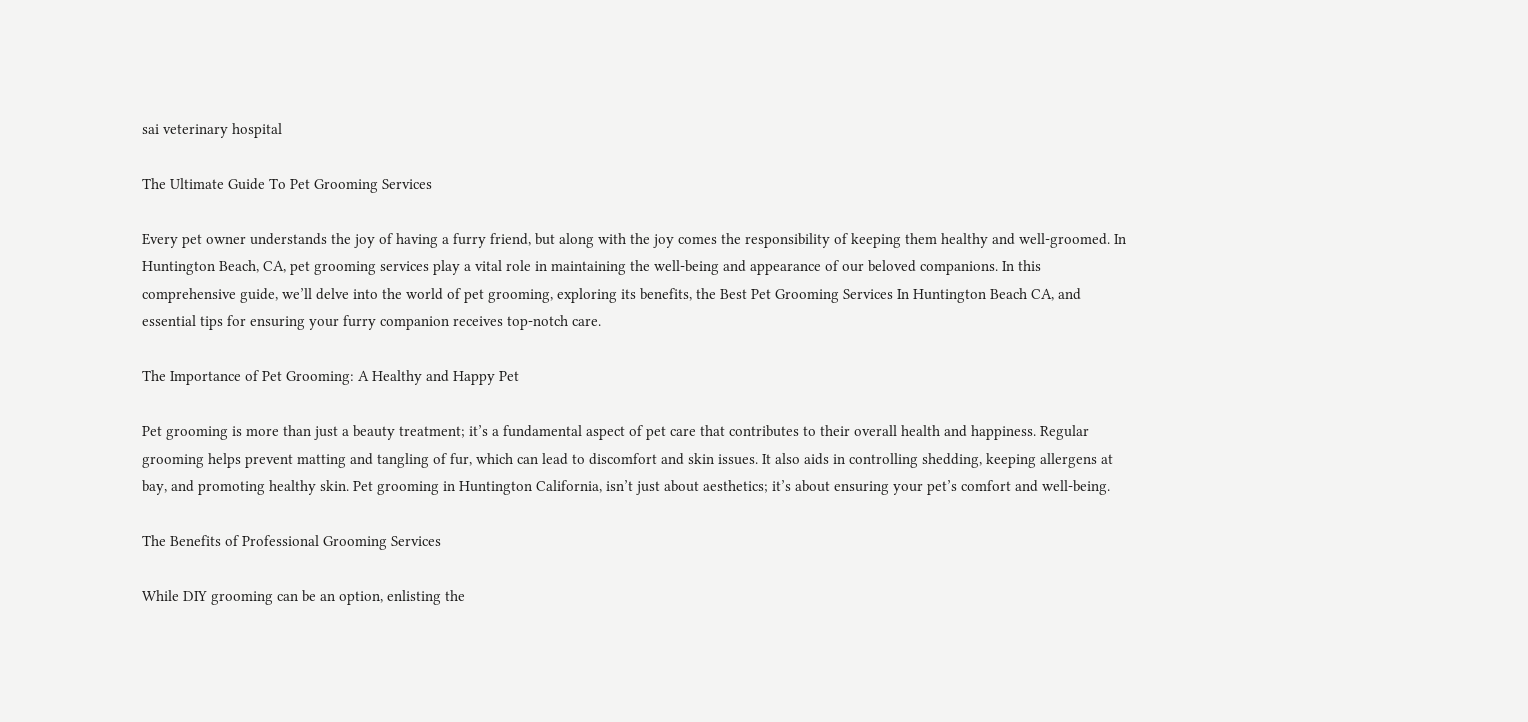sai veterinary hospital

The Ultimate Guide To Pet Grooming Services

Every pet owner understands the joy of having a furry friend, but along with the joy comes the responsibility of keeping them healthy and well-groomed. In Huntington Beach, CA, pet grooming services play a vital role in maintaining the well-being and appearance of our beloved companions. In this comprehensive guide, we’ll delve into the world of pet grooming, exploring its benefits, the Best Pet Grooming Services In Huntington Beach CA, and essential tips for ensuring your furry companion receives top-notch care.

The Importance of Pet Grooming: A Healthy and Happy Pet

Pet grooming is more than just a beauty treatment; it’s a fundamental aspect of pet care that contributes to their overall health and happiness. Regular grooming helps prevent matting and tangling of fur, which can lead to discomfort and skin issues. It also aids in controlling shedding, keeping allergens at bay, and promoting healthy skin. Pet grooming in Huntington California, isn’t just about aesthetics; it’s about ensuring your pet’s comfort and well-being.

The Benefits of Professional Grooming Services

While DIY grooming can be an option, enlisting the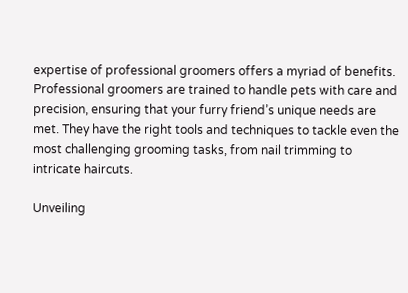expertise of professional groomers offers a myriad of benefits. Professional groomers are trained to handle pets with care and precision, ensuring that your furry friend’s unique needs are met. They have the right tools and techniques to tackle even the most challenging grooming tasks, from nail trimming to intricate haircuts.

Unveiling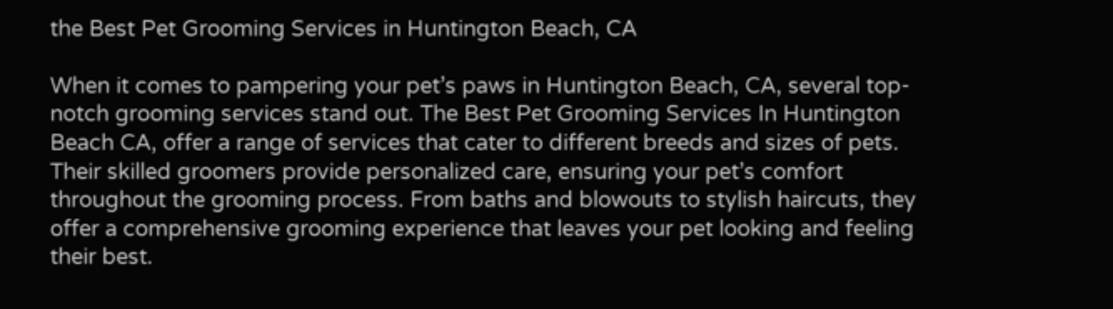the Best Pet Grooming Services in Huntington Beach, CA

When it comes to pampering your pet’s paws in Huntington Beach, CA, several top-notch grooming services stand out. The Best Pet Grooming Services In Huntington Beach CA, offer a range of services that cater to different breeds and sizes of pets. Their skilled groomers provide personalized care, ensuring your pet’s comfort throughout the grooming process. From baths and blowouts to stylish haircuts, they offer a comprehensive grooming experience that leaves your pet looking and feeling their best.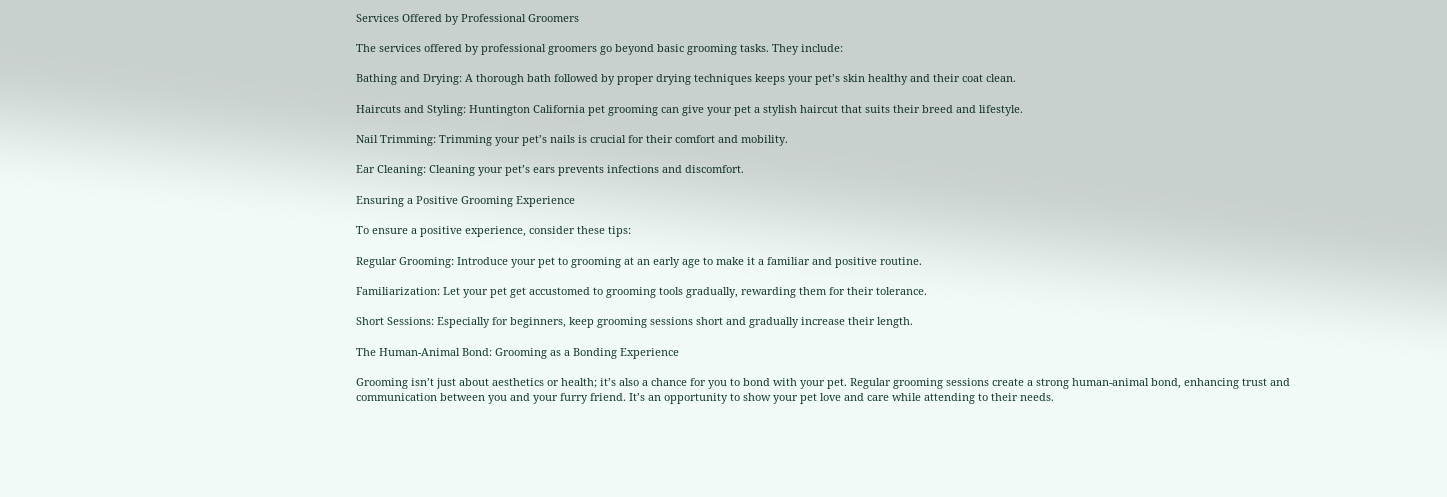Services Offered by Professional Groomers

The services offered by professional groomers go beyond basic grooming tasks. They include:

Bathing and Drying: A thorough bath followed by proper drying techniques keeps your pet’s skin healthy and their coat clean.

Haircuts and Styling: Huntington California pet grooming can give your pet a stylish haircut that suits their breed and lifestyle.

Nail Trimming: Trimming your pet’s nails is crucial for their comfort and mobility.

Ear Cleaning: Cleaning your pet’s ears prevents infections and discomfort.

Ensuring a Positive Grooming Experience

To ensure a positive experience, consider these tips:

Regular Grooming: Introduce your pet to grooming at an early age to make it a familiar and positive routine.

Familiarization: Let your pet get accustomed to grooming tools gradually, rewarding them for their tolerance.

Short Sessions: Especially for beginners, keep grooming sessions short and gradually increase their length.

The Human-Animal Bond: Grooming as a Bonding Experience

Grooming isn’t just about aesthetics or health; it’s also a chance for you to bond with your pet. Regular grooming sessions create a strong human-animal bond, enhancing trust and communication between you and your furry friend. It’s an opportunity to show your pet love and care while attending to their needs.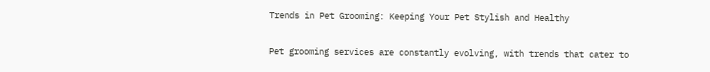Trends in Pet Grooming: Keeping Your Pet Stylish and Healthy

Pet grooming services are constantly evolving, with trends that cater to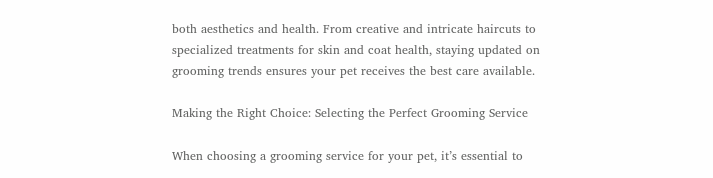both aesthetics and health. From creative and intricate haircuts to specialized treatments for skin and coat health, staying updated on grooming trends ensures your pet receives the best care available.

Making the Right Choice: Selecting the Perfect Grooming Service

When choosing a grooming service for your pet, it’s essential to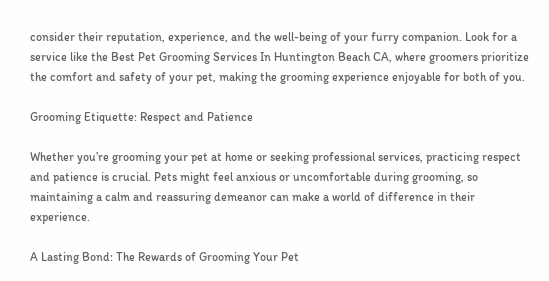consider their reputation, experience, and the well-being of your furry companion. Look for a service like the Best Pet Grooming Services In Huntington Beach CA, where groomers prioritize the comfort and safety of your pet, making the grooming experience enjoyable for both of you.

Grooming Etiquette: Respect and Patience

Whether you’re grooming your pet at home or seeking professional services, practicing respect and patience is crucial. Pets might feel anxious or uncomfortable during grooming, so maintaining a calm and reassuring demeanor can make a world of difference in their experience.

A Lasting Bond: The Rewards of Grooming Your Pet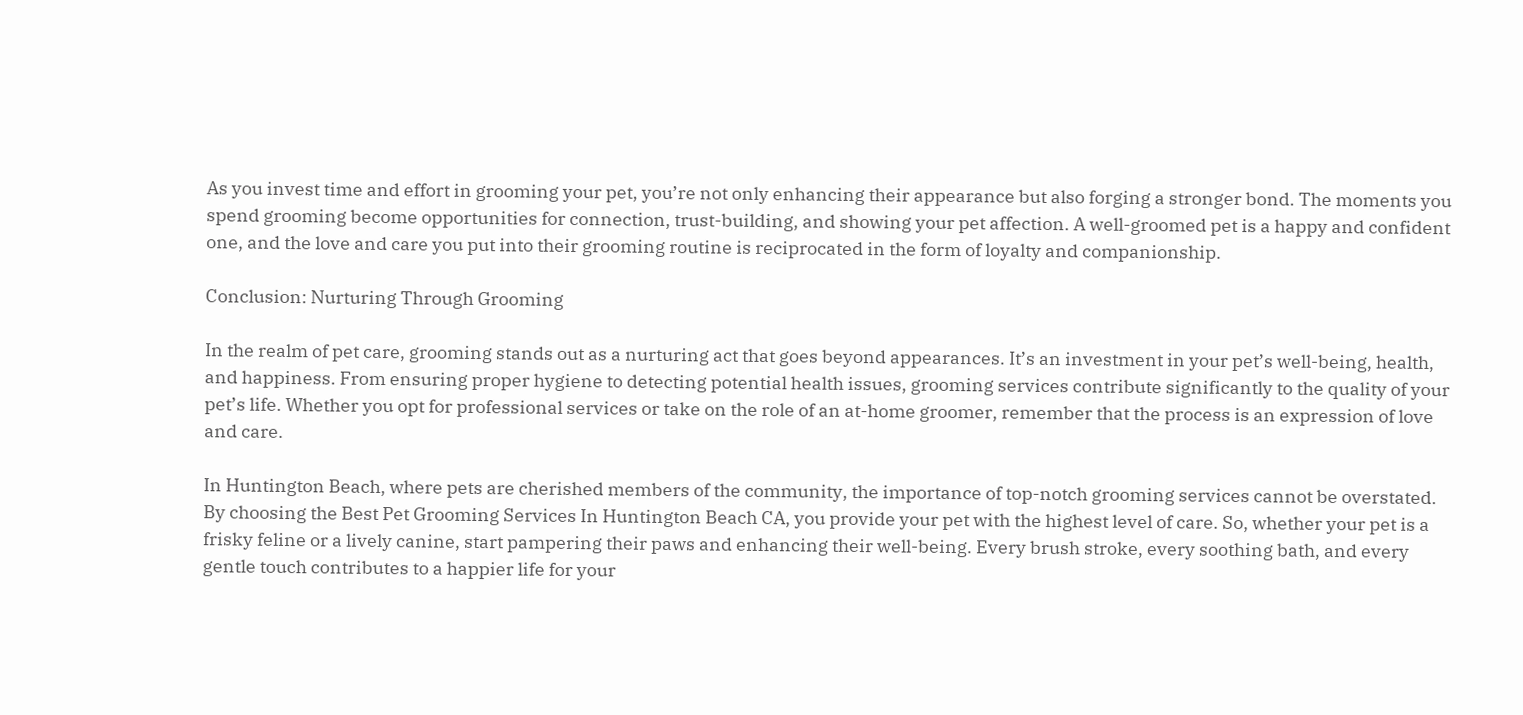As you invest time and effort in grooming your pet, you’re not only enhancing their appearance but also forging a stronger bond. The moments you spend grooming become opportunities for connection, trust-building, and showing your pet affection. A well-groomed pet is a happy and confident one, and the love and care you put into their grooming routine is reciprocated in the form of loyalty and companionship.

Conclusion: Nurturing Through Grooming

In the realm of pet care, grooming stands out as a nurturing act that goes beyond appearances. It’s an investment in your pet’s well-being, health, and happiness. From ensuring proper hygiene to detecting potential health issues, grooming services contribute significantly to the quality of your pet’s life. Whether you opt for professional services or take on the role of an at-home groomer, remember that the process is an expression of love and care.

In Huntington Beach, where pets are cherished members of the community, the importance of top-notch grooming services cannot be overstated. By choosing the Best Pet Grooming Services In Huntington Beach CA, you provide your pet with the highest level of care. So, whether your pet is a frisky feline or a lively canine, start pampering their paws and enhancing their well-being. Every brush stroke, every soothing bath, and every gentle touch contributes to a happier life for your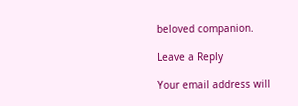beloved companion.

Leave a Reply

Your email address will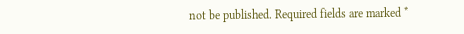not be published. Required fields are marked *